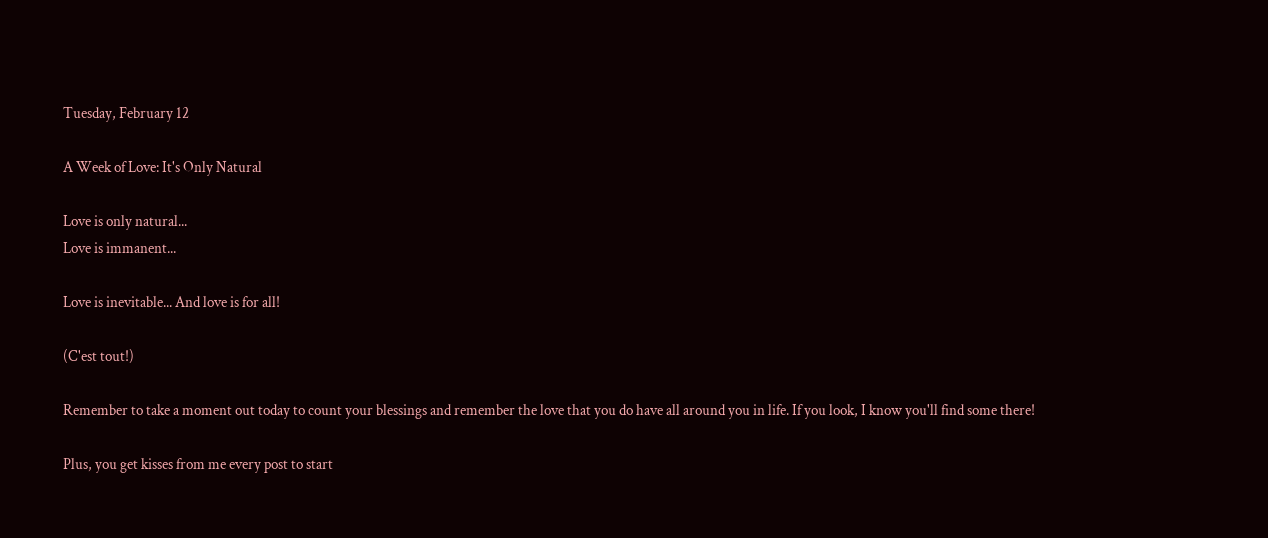Tuesday, February 12

A Week of Love: It's Only Natural

Love is only natural...
Love is immanent...

Love is inevitable... And love is for all!

(C'est tout!)

Remember to take a moment out today to count your blessings and remember the love that you do have all around you in life. If you look, I know you'll find some there!

Plus, you get kisses from me every post to start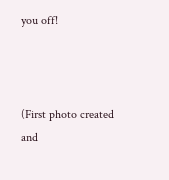you off!



(First photo created and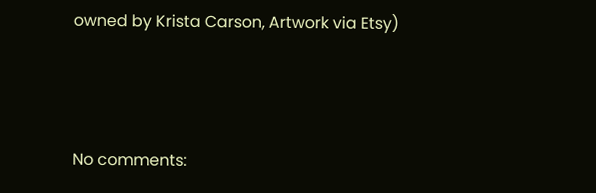owned by Krista Carson, Artwork via Etsy)



No comments: